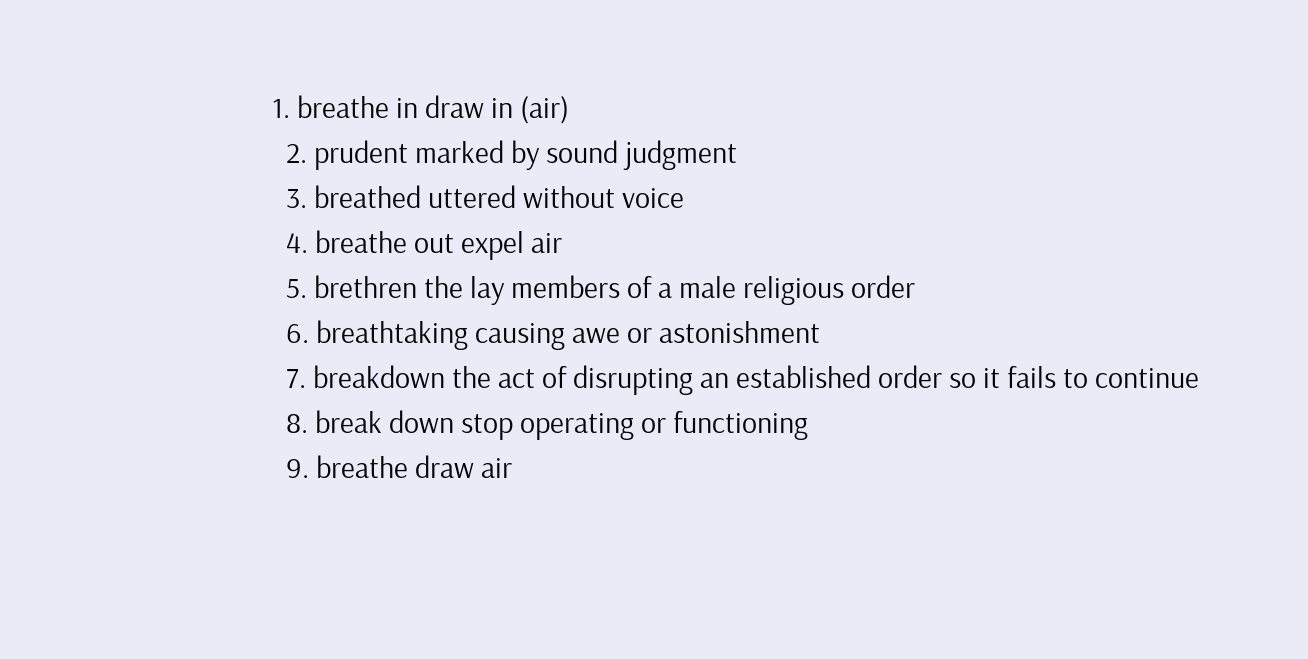1. breathe in draw in (air)
  2. prudent marked by sound judgment
  3. breathed uttered without voice
  4. breathe out expel air
  5. brethren the lay members of a male religious order
  6. breathtaking causing awe or astonishment
  7. breakdown the act of disrupting an established order so it fails to continue
  8. break down stop operating or functioning
  9. breathe draw air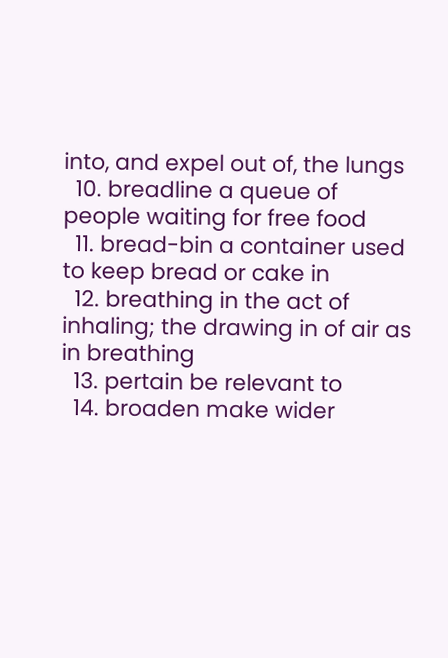into, and expel out of, the lungs
  10. breadline a queue of people waiting for free food
  11. bread-bin a container used to keep bread or cake in
  12. breathing in the act of inhaling; the drawing in of air as in breathing
  13. pertain be relevant to
  14. broaden make wider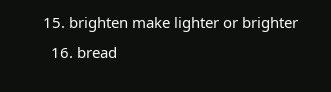15. brighten make lighter or brighter
  16. bread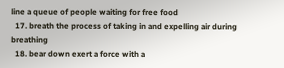line a queue of people waiting for free food
  17. breath the process of taking in and expelling air during breathing
  18. bear down exert a force with a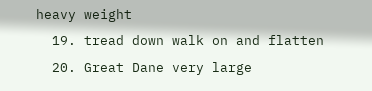heavy weight
  19. tread down walk on and flatten
  20. Great Dane very large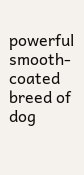powerful smooth-coated breed of dog